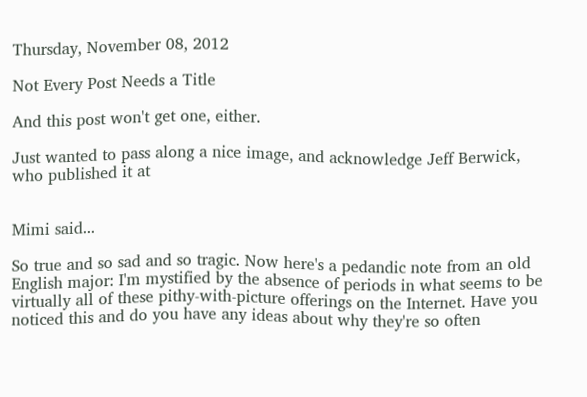Thursday, November 08, 2012

Not Every Post Needs a Title

And this post won't get one, either.

Just wanted to pass along a nice image, and acknowledge Jeff Berwick, who published it at


Mimi said...

So true and so sad and so tragic. Now here's a pedandic note from an old English major: I'm mystified by the absence of periods in what seems to be virtually all of these pithy-with-picture offerings on the Internet. Have you noticed this and do you have any ideas about why they're so often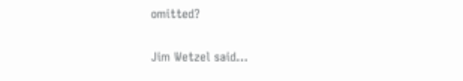omitted?

Jim Wetzel said...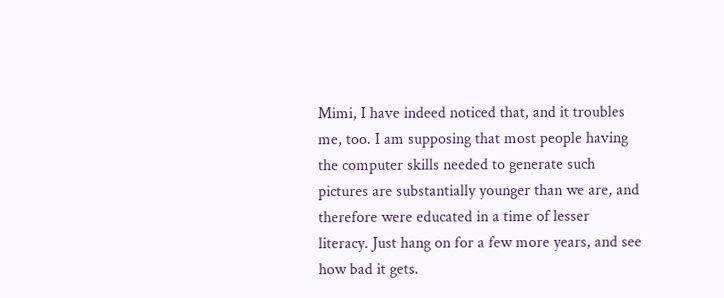Mimi, I have indeed noticed that, and it troubles me, too. I am supposing that most people having the computer skills needed to generate such pictures are substantially younger than we are, and therefore were educated in a time of lesser literacy. Just hang on for a few more years, and see how bad it gets.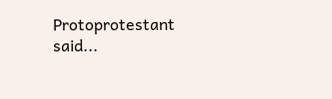Protoprotestant said...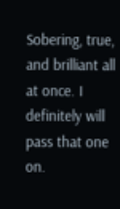Sobering, true, and brilliant all at once. I definitely will pass that one on.